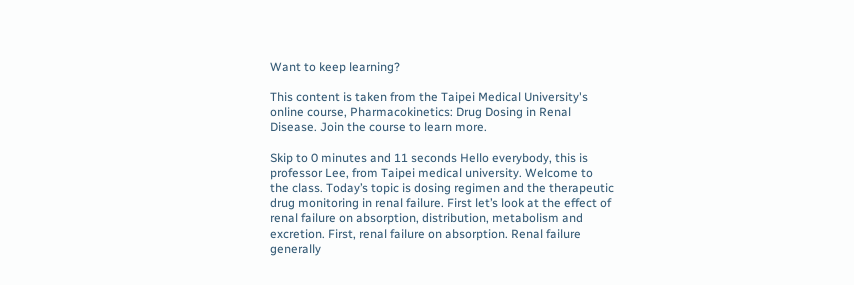Want to keep learning?

This content is taken from the Taipei Medical University's online course, Pharmacokinetics: Drug Dosing in Renal Disease. Join the course to learn more.

Skip to 0 minutes and 11 seconds Hello everybody, this is professor Lee, from Taipei medical university. Welcome to the class. Today’s topic is dosing regimen and the therapeutic drug monitoring in renal failure. First let’s look at the effect of renal failure on absorption, distribution, metabolism and excretion. First, renal failure on absorption. Renal failure generally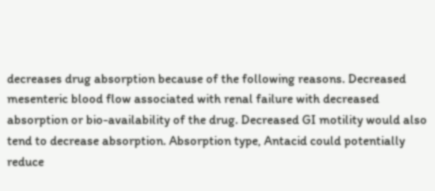decreases drug absorption because of the following reasons. Decreased mesenteric blood flow associated with renal failure with decreased absorption or bio-availability of the drug. Decreased GI motility would also tend to decrease absorption. Absorption type, Antacid could potentially reduce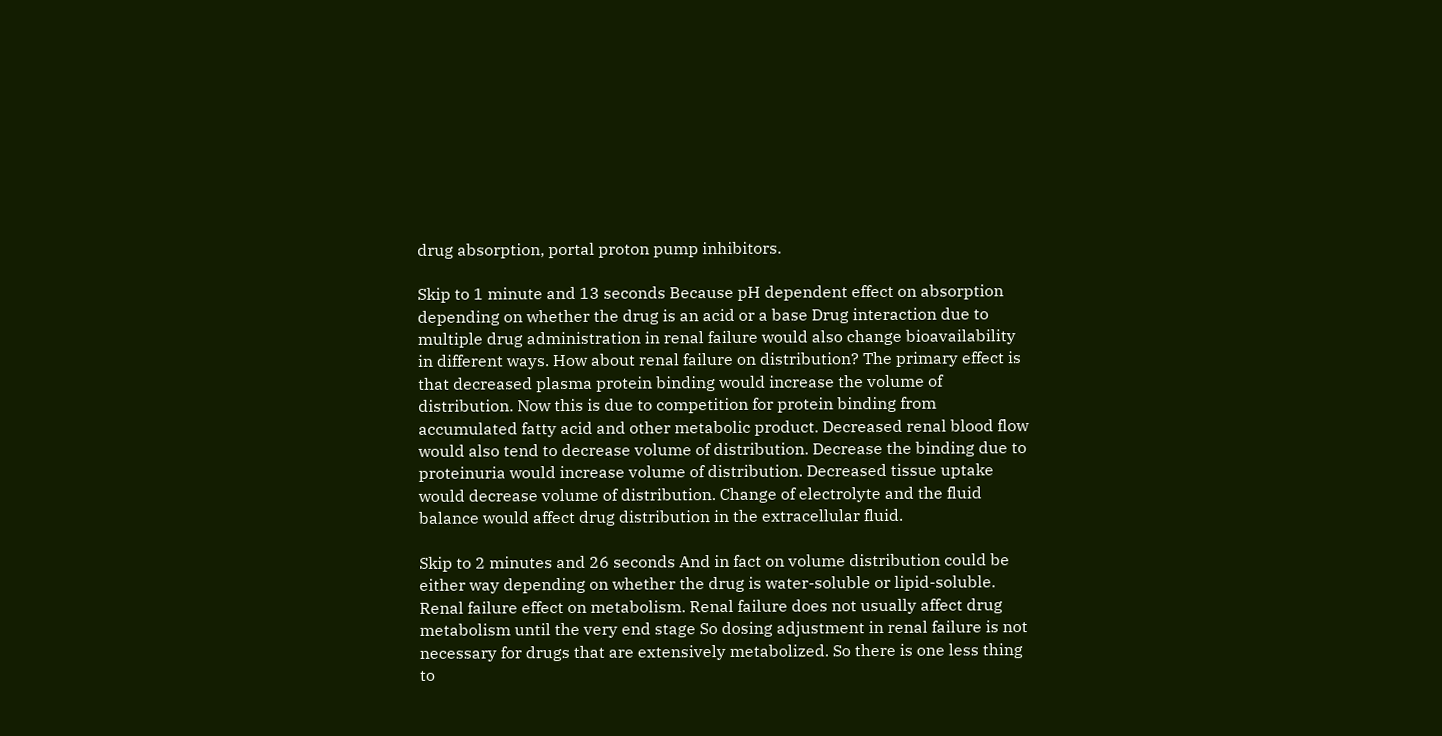drug absorption, portal proton pump inhibitors.

Skip to 1 minute and 13 seconds Because pH dependent effect on absorption depending on whether the drug is an acid or a base Drug interaction due to multiple drug administration in renal failure would also change bioavailability in different ways. How about renal failure on distribution? The primary effect is that decreased plasma protein binding would increase the volume of distribution. Now this is due to competition for protein binding from accumulated fatty acid and other metabolic product. Decreased renal blood flow would also tend to decrease volume of distribution. Decrease the binding due to proteinuria would increase volume of distribution. Decreased tissue uptake would decrease volume of distribution. Change of electrolyte and the fluid balance would affect drug distribution in the extracellular fluid.

Skip to 2 minutes and 26 seconds And in fact on volume distribution could be either way depending on whether the drug is water-soluble or lipid-soluble. Renal failure effect on metabolism. Renal failure does not usually affect drug metabolism until the very end stage So dosing adjustment in renal failure is not necessary for drugs that are extensively metabolized. So there is one less thing to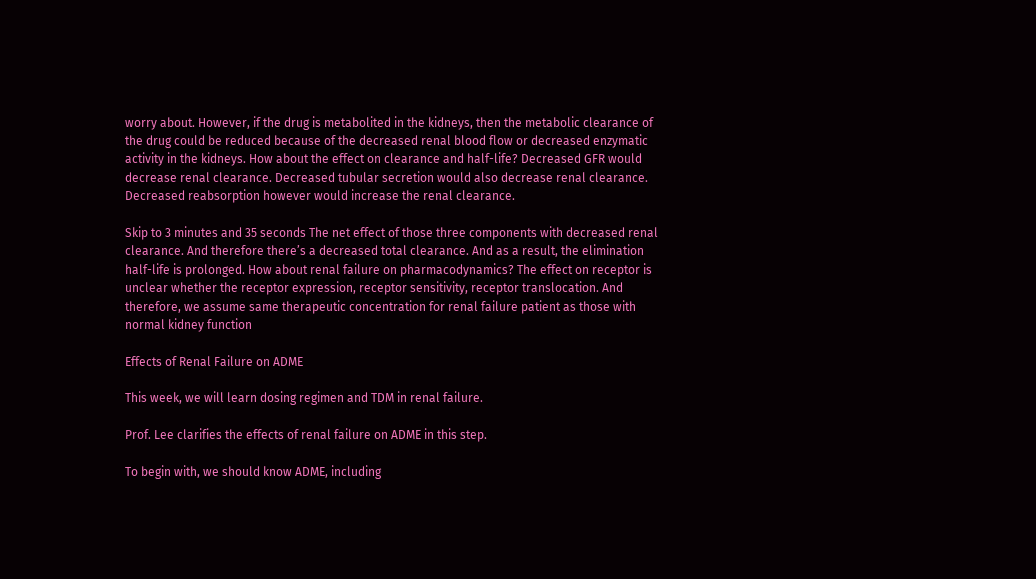worry about. However, if the drug is metabolited in the kidneys, then the metabolic clearance of the drug could be reduced because of the decreased renal blood flow or decreased enzymatic activity in the kidneys. How about the effect on clearance and half-life? Decreased GFR would decrease renal clearance. Decreased tubular secretion would also decrease renal clearance. Decreased reabsorption however would increase the renal clearance.

Skip to 3 minutes and 35 seconds The net effect of those three components with decreased renal clearance. And therefore there’s a decreased total clearance. And as a result, the elimination half-life is prolonged. How about renal failure on pharmacodynamics? The effect on receptor is unclear whether the receptor expression, receptor sensitivity, receptor translocation. And therefore, we assume same therapeutic concentration for renal failure patient as those with normal kidney function

Effects of Renal Failure on ADME

This week, we will learn dosing regimen and TDM in renal failure.

Prof. Lee clarifies the effects of renal failure on ADME in this step.

To begin with, we should know ADME, including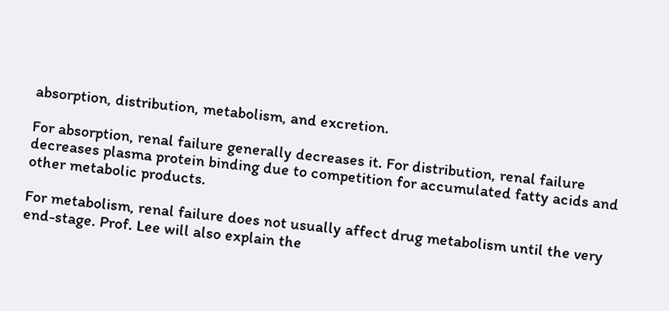absorption, distribution, metabolism, and excretion.

For absorption, renal failure generally decreases it. For distribution, renal failure decreases plasma protein binding due to competition for accumulated fatty acids and other metabolic products.

For metabolism, renal failure does not usually affect drug metabolism until the very end-stage. Prof. Lee will also explain the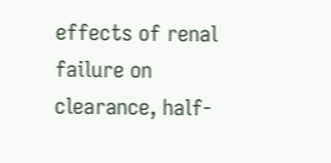effects of renal failure on clearance, half-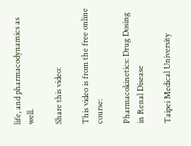life, and pharmacodynamics as well.

Share this video:

This video is from the free online course:

Pharmacokinetics: Drug Dosing in Renal Disease

Taipei Medical University